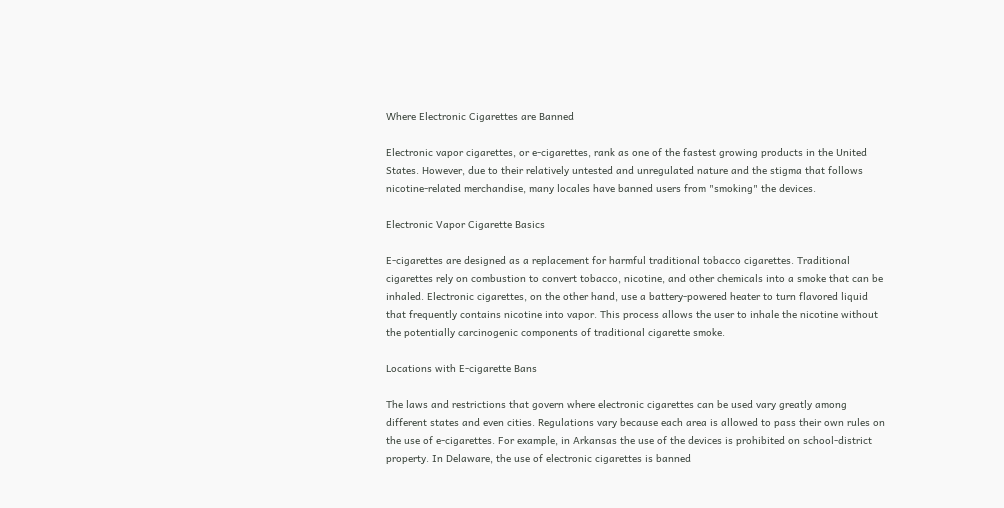Where Electronic Cigarettes are Banned

Electronic vapor cigarettes, or e-cigarettes, rank as one of the fastest growing products in the United States. However, due to their relatively untested and unregulated nature and the stigma that follows nicotine-related merchandise, many locales have banned users from "smoking" the devices.

Electronic Vapor Cigarette Basics

E-cigarettes are designed as a replacement for harmful traditional tobacco cigarettes. Traditional cigarettes rely on combustion to convert tobacco, nicotine, and other chemicals into a smoke that can be inhaled. Electronic cigarettes, on the other hand, use a battery-powered heater to turn flavored liquid that frequently contains nicotine into vapor. This process allows the user to inhale the nicotine without the potentially carcinogenic components of traditional cigarette smoke.

Locations with E-cigarette Bans

The laws and restrictions that govern where electronic cigarettes can be used vary greatly among different states and even cities. Regulations vary because each area is allowed to pass their own rules on the use of e-cigarettes. For example, in Arkansas the use of the devices is prohibited on school-district property. In Delaware, the use of electronic cigarettes is banned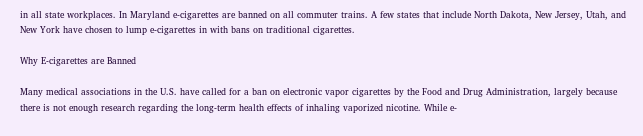in all state workplaces. In Maryland e-cigarettes are banned on all commuter trains. A few states that include North Dakota, New Jersey, Utah, and New York have chosen to lump e-cigarettes in with bans on traditional cigarettes.

Why E-cigarettes are Banned

Many medical associations in the U.S. have called for a ban on electronic vapor cigarettes by the Food and Drug Administration, largely because there is not enough research regarding the long-term health effects of inhaling vaporized nicotine. While e-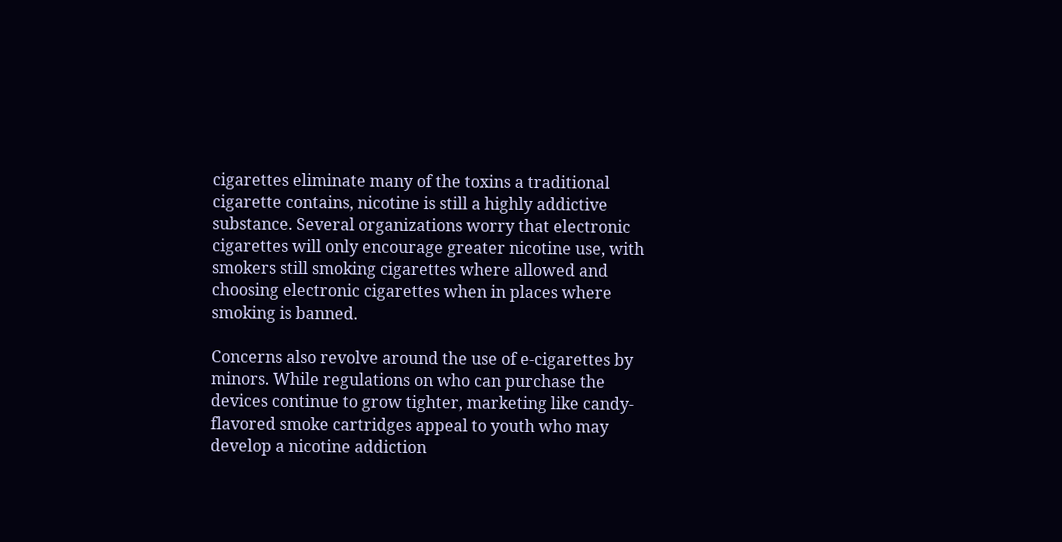cigarettes eliminate many of the toxins a traditional cigarette contains, nicotine is still a highly addictive substance. Several organizations worry that electronic cigarettes will only encourage greater nicotine use, with smokers still smoking cigarettes where allowed and choosing electronic cigarettes when in places where smoking is banned.

Concerns also revolve around the use of e-cigarettes by minors. While regulations on who can purchase the devices continue to grow tighter, marketing like candy-flavored smoke cartridges appeal to youth who may develop a nicotine addiction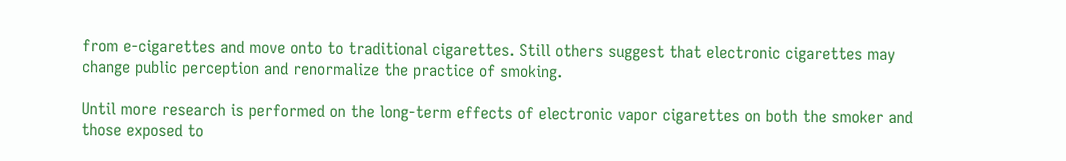from e-cigarettes and move onto to traditional cigarettes. Still others suggest that electronic cigarettes may change public perception and renormalize the practice of smoking.

Until more research is performed on the long-term effects of electronic vapor cigarettes on both the smoker and those exposed to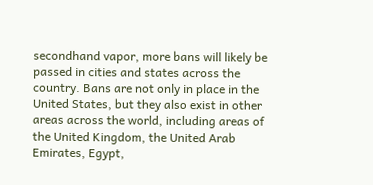secondhand vapor, more bans will likely be passed in cities and states across the country. Bans are not only in place in the United States, but they also exist in other areas across the world, including areas of the United Kingdom, the United Arab Emirates, Egypt,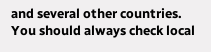and several other countries. You should always check local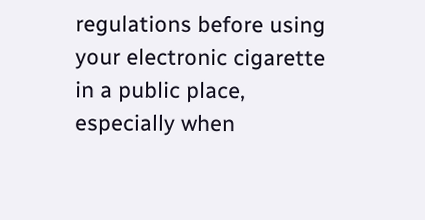regulations before using your electronic cigarette in a public place, especially when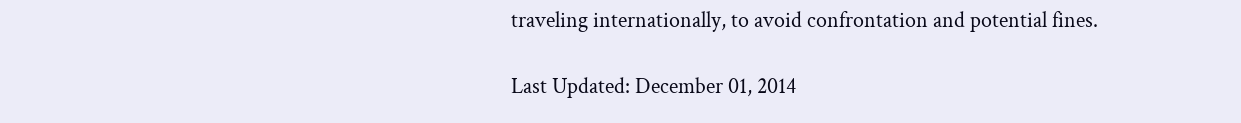traveling internationally, to avoid confrontation and potential fines.

Last Updated: December 01, 2014